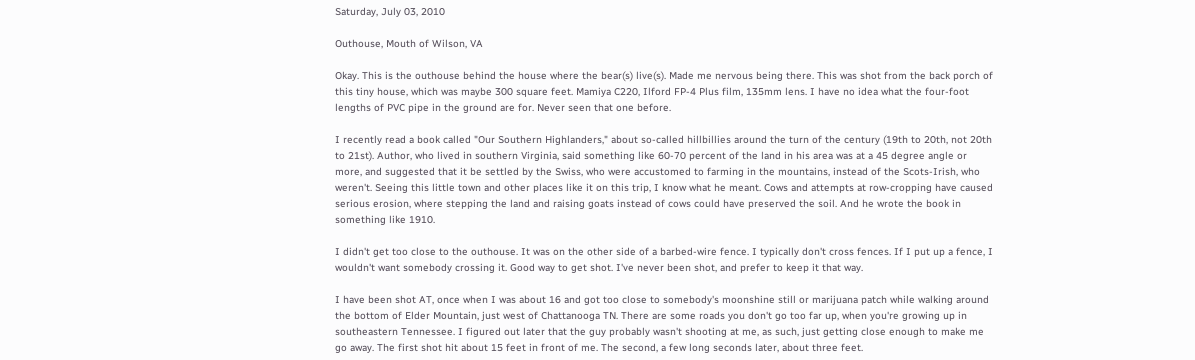Saturday, July 03, 2010

Outhouse, Mouth of Wilson, VA

Okay. This is the outhouse behind the house where the bear(s) live(s). Made me nervous being there. This was shot from the back porch of this tiny house, which was maybe 300 square feet. Mamiya C220, Ilford FP-4 Plus film, 135mm lens. I have no idea what the four-foot lengths of PVC pipe in the ground are for. Never seen that one before.

I recently read a book called "Our Southern Highlanders," about so-called hillbillies around the turn of the century (19th to 20th, not 20th to 21st). Author, who lived in southern Virginia, said something like 60-70 percent of the land in his area was at a 45 degree angle or more, and suggested that it be settled by the Swiss, who were accustomed to farming in the mountains, instead of the Scots-Irish, who weren't. Seeing this little town and other places like it on this trip, I know what he meant. Cows and attempts at row-cropping have caused serious erosion, where stepping the land and raising goats instead of cows could have preserved the soil. And he wrote the book in something like 1910.

I didn't get too close to the outhouse. It was on the other side of a barbed-wire fence. I typically don't cross fences. If I put up a fence, I wouldn't want somebody crossing it. Good way to get shot. I've never been shot, and prefer to keep it that way.

I have been shot AT, once when I was about 16 and got too close to somebody's moonshine still or marijuana patch while walking around the bottom of Elder Mountain, just west of Chattanooga TN. There are some roads you don't go too far up, when you're growing up in southeastern Tennessee. I figured out later that the guy probably wasn't shooting at me, as such, just getting close enough to make me go away. The first shot hit about 15 feet in front of me. The second, a few long seconds later, about three feet.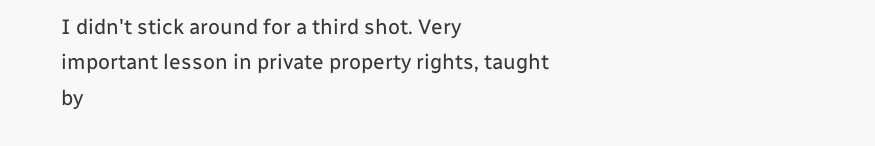I didn't stick around for a third shot. Very important lesson in private property rights, taught by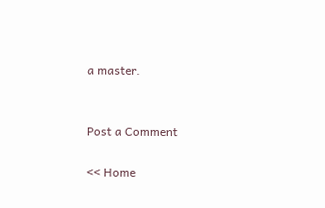a master.


Post a Comment

<< Home